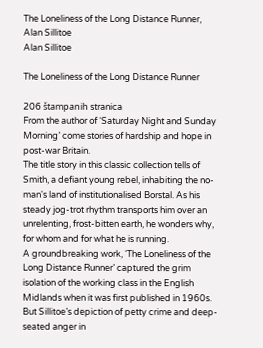The Loneliness of the Long Distance Runner, Alan Sillitoe
Alan Sillitoe

The Loneliness of the Long Distance Runner

206 štampanih stranica
From the author of ‘Saturday Night and Sunday Morning’ come stories of hardship and hope in post-war Britain.
The title story in this classic collection tells of Smith, a defiant young rebel, inhabiting the no-man's land of institutionalised Borstal. As his steady jog-trot rhythm transports him over an unrelenting, frost-bitten earth, he wonders why, for whom and for what he is running.
A groundbreaking work, ‘The Loneliness of the Long Distance Runner’ captured the grim isolation of the working class in the English Midlands when it was first published in 1960s. But Sillitoe’s depiction of petty crime and deep-seated anger in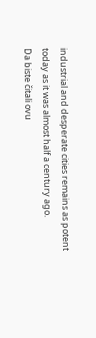industrial and desperate cities remains as potent today as it was almost half a century ago.
Da biste čitali ovu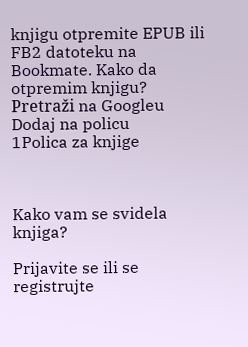knjigu otpremite EPUB ili FB2 datoteku na Bookmate. Kako da otpremim knjigu?
Pretraži na Googleu
Dodaj na policu
1Polica za knjige



Kako vam se svidela knjiga?

Prijavite se ili se registrujte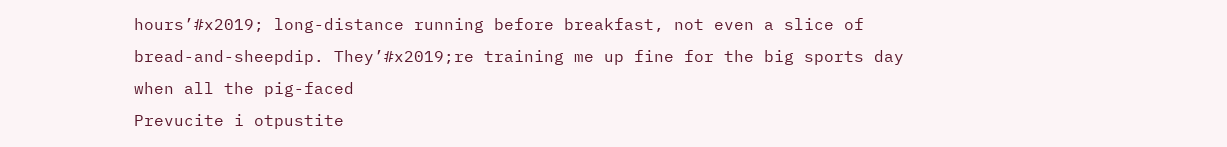hours’#x2019; long-distance running before breakfast, not even a slice of bread-and-sheepdip. They’#x2019;re training me up fine for the big sports day when all the pig-faced
Prevucite i otpustite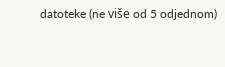datoteke (ne više od 5 odjednom)